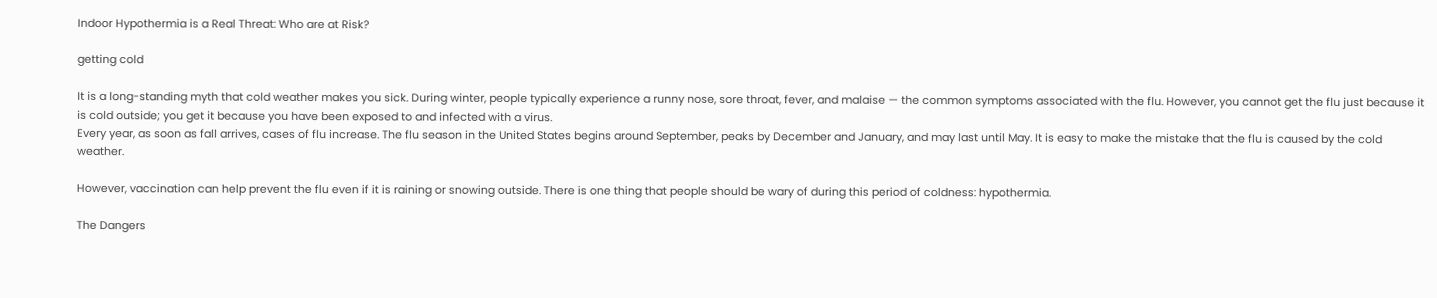Indoor Hypothermia is a Real Threat: Who are at Risk?

getting cold

It is a long-standing myth that cold weather makes you sick. During winter, people typically experience a runny nose, sore throat, fever, and malaise — the common symptoms associated with the flu. However, you cannot get the flu just because it is cold outside; you get it because you have been exposed to and infected with a virus.
Every year, as soon as fall arrives, cases of flu increase. The flu season in the United States begins around September, peaks by December and January, and may last until May. It is easy to make the mistake that the flu is caused by the cold weather.

However, vaccination can help prevent the flu even if it is raining or snowing outside. There is one thing that people should be wary of during this period of coldness: hypothermia.

The Dangers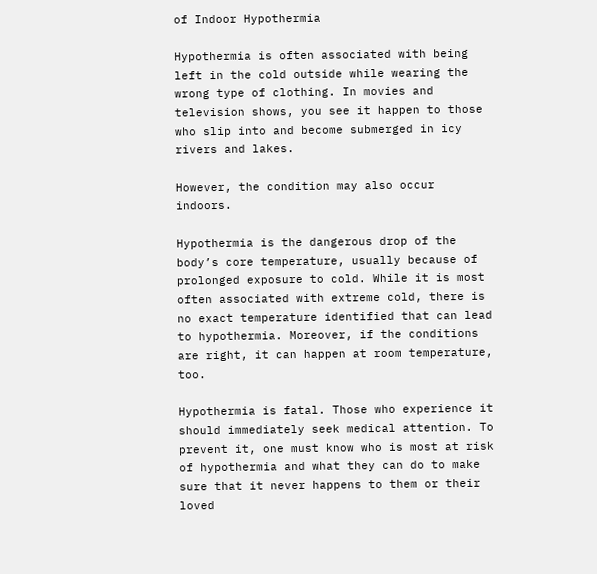of Indoor Hypothermia

Hypothermia is often associated with being left in the cold outside while wearing the wrong type of clothing. In movies and television shows, you see it happen to those who slip into and become submerged in icy rivers and lakes.

However, the condition may also occur indoors.

Hypothermia is the dangerous drop of the body’s core temperature, usually because of prolonged exposure to cold. While it is most often associated with extreme cold, there is no exact temperature identified that can lead to hypothermia. Moreover, if the conditions are right, it can happen at room temperature, too.

Hypothermia is fatal. Those who experience it should immediately seek medical attention. To prevent it, one must know who is most at risk of hypothermia and what they can do to make sure that it never happens to them or their loved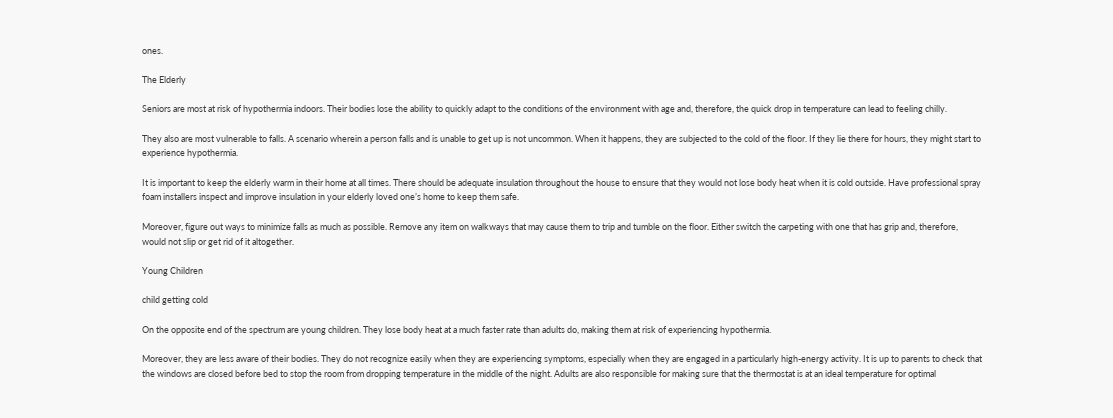ones.

The Elderly

Seniors are most at risk of hypothermia indoors. Their bodies lose the ability to quickly adapt to the conditions of the environment with age and, therefore, the quick drop in temperature can lead to feeling chilly.

They also are most vulnerable to falls. A scenario wherein a person falls and is unable to get up is not uncommon. When it happens, they are subjected to the cold of the floor. If they lie there for hours, they might start to experience hypothermia.

It is important to keep the elderly warm in their home at all times. There should be adequate insulation throughout the house to ensure that they would not lose body heat when it is cold outside. Have professional spray foam installers inspect and improve insulation in your elderly loved one’s home to keep them safe.

Moreover, figure out ways to minimize falls as much as possible. Remove any item on walkways that may cause them to trip and tumble on the floor. Either switch the carpeting with one that has grip and, therefore, would not slip or get rid of it altogether.

Young Children

child getting cold

On the opposite end of the spectrum are young children. They lose body heat at a much faster rate than adults do, making them at risk of experiencing hypothermia.

Moreover, they are less aware of their bodies. They do not recognize easily when they are experiencing symptoms, especially when they are engaged in a particularly high-energy activity. It is up to parents to check that the windows are closed before bed to stop the room from dropping temperature in the middle of the night. Adults are also responsible for making sure that the thermostat is at an ideal temperature for optimal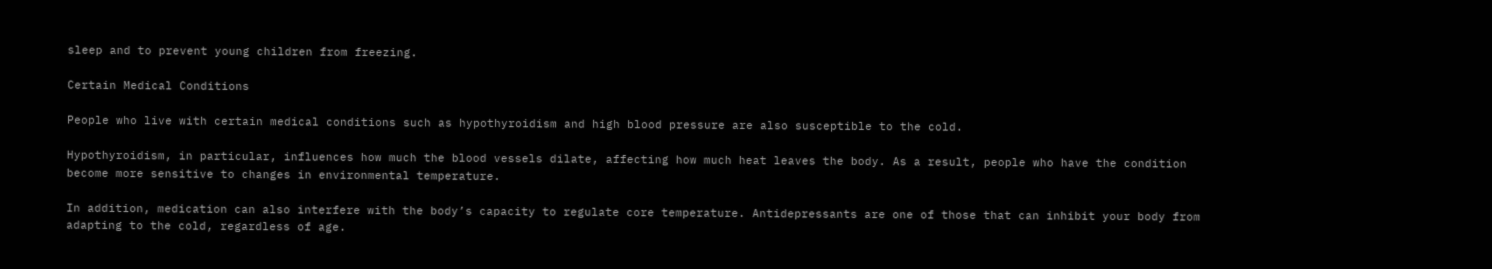sleep and to prevent young children from freezing.

Certain Medical Conditions

People who live with certain medical conditions such as hypothyroidism and high blood pressure are also susceptible to the cold.

Hypothyroidism, in particular, influences how much the blood vessels dilate, affecting how much heat leaves the body. As a result, people who have the condition become more sensitive to changes in environmental temperature.

In addition, medication can also interfere with the body’s capacity to regulate core temperature. Antidepressants are one of those that can inhibit your body from adapting to the cold, regardless of age.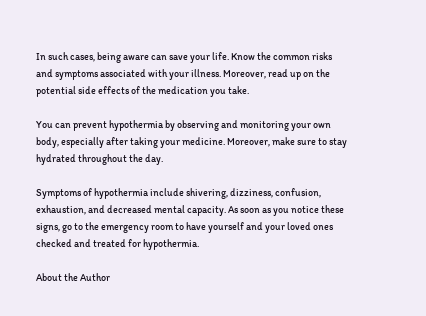In such cases, being aware can save your life. Know the common risks and symptoms associated with your illness. Moreover, read up on the potential side effects of the medication you take.

You can prevent hypothermia by observing and monitoring your own body, especially after taking your medicine. Moreover, make sure to stay hydrated throughout the day.

Symptoms of hypothermia include shivering, dizziness, confusion, exhaustion, and decreased mental capacity. As soon as you notice these signs, go to the emergency room to have yourself and your loved ones checked and treated for hypothermia.

About the Author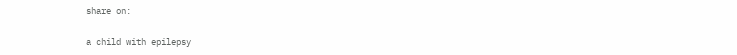share on:

a child with epilepsy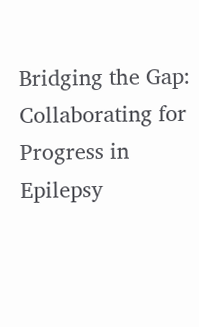Bridging the Gap: Collaborating for Progress in Epilepsy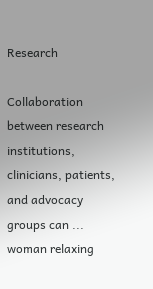Research

Collaboration between research institutions, clinicians, patients, and advocacy groups can ...
woman relaxing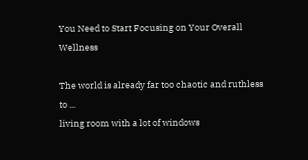You Need to Start Focusing on Your Overall Wellness

The world is already far too chaotic and ruthless to ...
living room with a lot of windows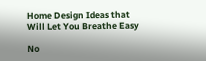Home Design Ideas that Will Let You Breathe Easy

No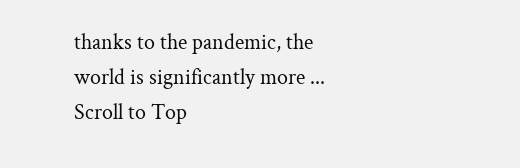thanks to the pandemic, the world is significantly more ...
Scroll to Top